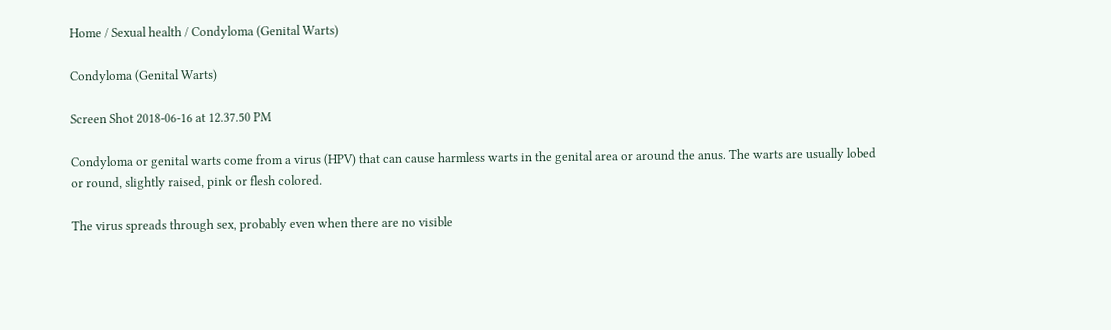Home / Sexual health / Condyloma (Genital Warts)

Condyloma (Genital Warts)

Screen Shot 2018-06-16 at 12.37.50 PM

Condyloma or genital warts come from a virus (HPV) that can cause harmless warts in the genital area or around the anus. The warts are usually lobed or round, slightly raised, pink or flesh colored.

The virus spreads through sex, probably even when there are no visible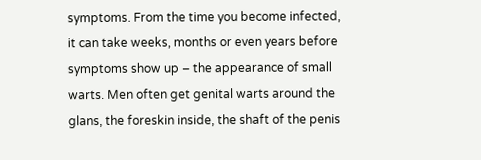symptoms. From the time you become infected, it can take weeks, months or even years before symptoms show up – the appearance of small warts. Men often get genital warts around the glans, the foreskin inside, the shaft of the penis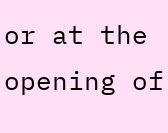or at the opening of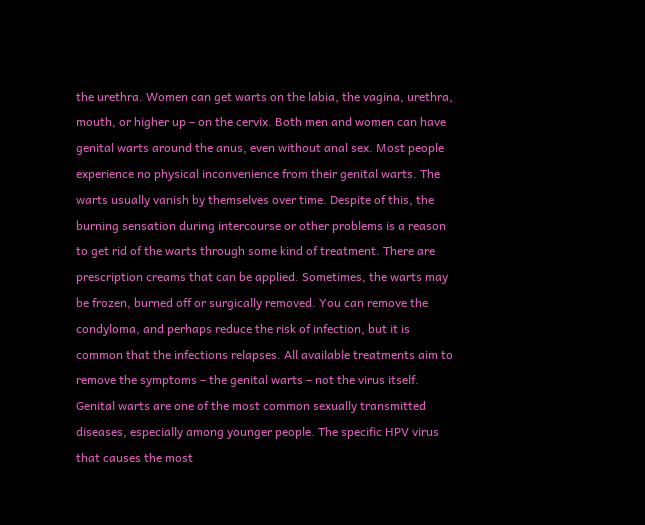the urethra. Women can get warts on the labia, the vagina, urethra, mouth, or higher up – on the cervix. Both men and women can have genital warts around the anus, even without anal sex. Most people experience no physical inconvenience from their genital warts. The warts usually vanish by themselves over time. Despite of this, the burning sensation during intercourse or other problems is a reason to get rid of the warts through some kind of treatment. There are prescription creams that can be applied. Sometimes, the warts may be frozen, burned off or surgically removed. You can remove the condyloma, and perhaps reduce the risk of infection, but it is common that the infections relapses. All available treatments aim to remove the symptoms – the genital warts – not the virus itself. Genital warts are one of the most common sexually transmitted diseases, especially among younger people. The specific HPV virus that causes the most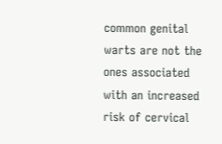common genital warts are not the ones associated with an increased risk of cervical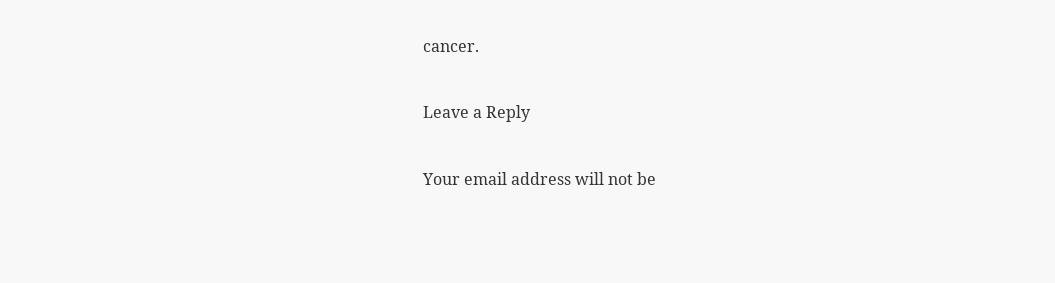cancer.

Leave a Reply

Your email address will not be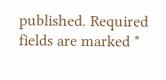published. Required fields are marked *